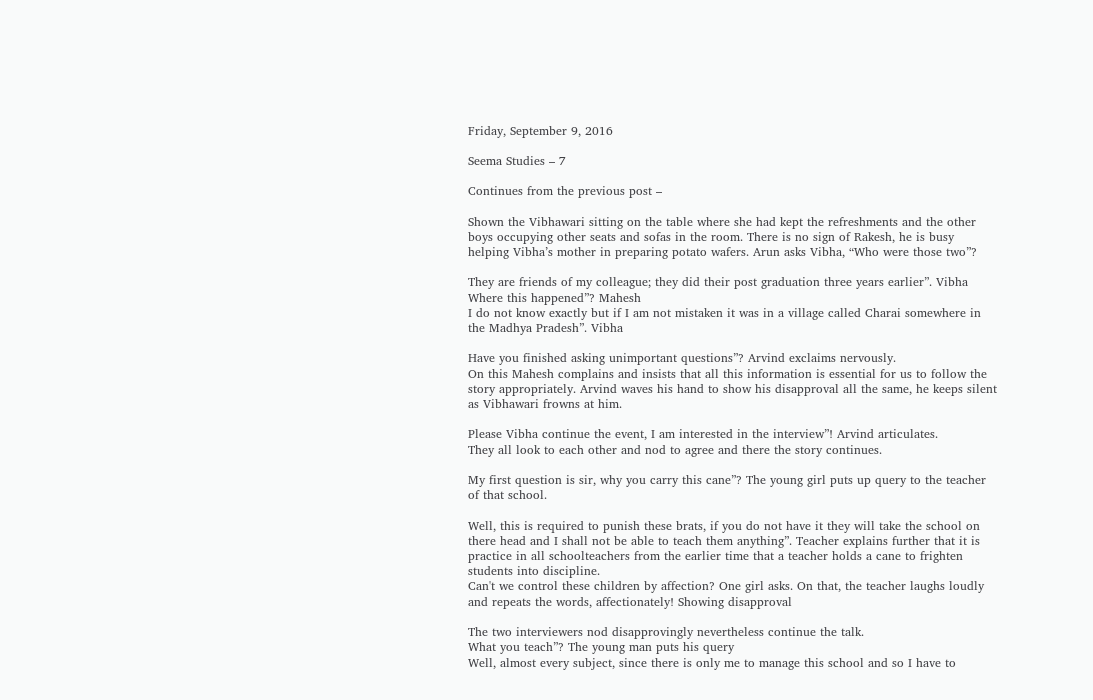Friday, September 9, 2016

Seema Studies – 7

Continues from the previous post –

Shown the Vibhawari sitting on the table where she had kept the refreshments and the other boys occupying other seats and sofas in the room. There is no sign of Rakesh, he is busy helping Vibha’s mother in preparing potato wafers. Arun asks Vibha, “Who were those two”?

They are friends of my colleague; they did their post graduation three years earlier”. Vibha
Where this happened”? Mahesh
I do not know exactly but if I am not mistaken it was in a village called Charai somewhere in the Madhya Pradesh”. Vibha

Have you finished asking unimportant questions”? Arvind exclaims nervously.
On this Mahesh complains and insists that all this information is essential for us to follow the story appropriately. Arvind waves his hand to show his disapproval all the same, he keeps silent as Vibhawari frowns at him.

Please Vibha continue the event, I am interested in the interview”! Arvind articulates.
They all look to each other and nod to agree and there the story continues.

My first question is sir, why you carry this cane”? The young girl puts up query to the teacher of that school.

Well, this is required to punish these brats, if you do not have it they will take the school on there head and I shall not be able to teach them anything”. Teacher explains further that it is practice in all schoolteachers from the earlier time that a teacher holds a cane to frighten students into discipline.
Can't we control these children by affection? One girl asks. On that, the teacher laughs loudly and repeats the words, affectionately! Showing disapproval

The two interviewers nod disapprovingly nevertheless continue the talk.
What you teach”? The young man puts his query
Well, almost every subject, since there is only me to manage this school and so I have to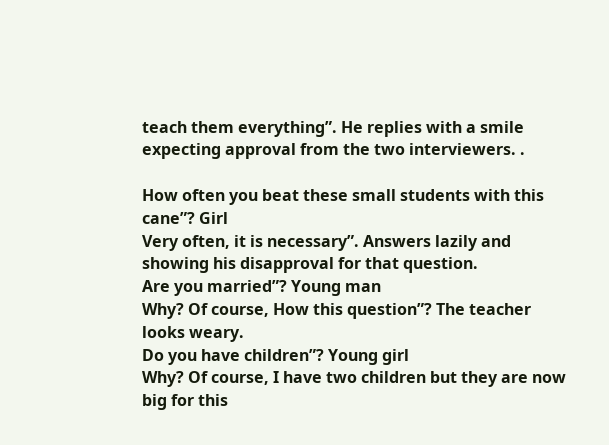teach them everything”. He replies with a smile expecting approval from the two interviewers. .

How often you beat these small students with this cane”? Girl
Very often, it is necessary”. Answers lazily and showing his disapproval for that question.
Are you married”? Young man
Why? Of course, How this question”? The teacher looks weary.
Do you have children”? Young girl
Why? Of course, I have two children but they are now big for this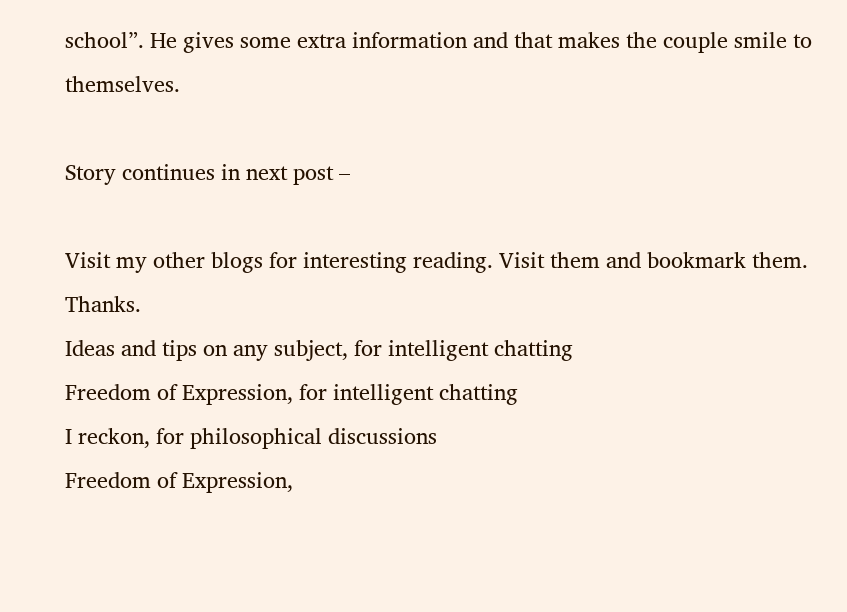school”. He gives some extra information and that makes the couple smile to themselves.

Story continues in next post –

Visit my other blogs for interesting reading. Visit them and bookmark them. Thanks.
Ideas and tips on any subject, for intelligent chatting
Freedom of Expression, for intelligent chatting
I reckon, for philosophical discussions
Freedom of Expression,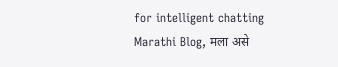for intelligent chatting
Marathi Blog, मला असे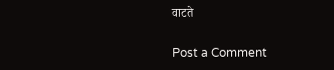वाटते

Post a Comment